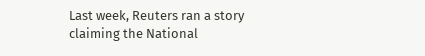Last week, Reuters ran a story claiming the National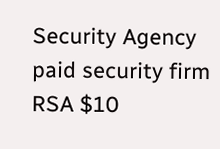Security Agency paid security firm RSA $10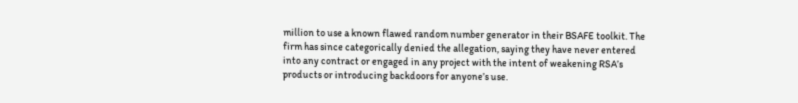million to use a known flawed random number generator in their BSAFE toolkit. The firm has since categorically denied the allegation, saying they have never entered into any contract or engaged in any project with the intent of weakening RSA’s products or introducing backdoors for anyone’s use.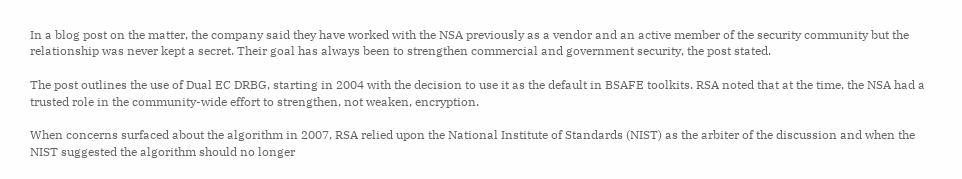In a blog post on the matter, the company said they have worked with the NSA previously as a vendor and an active member of the security community but the relationship was never kept a secret. Their goal has always been to strengthen commercial and government security, the post stated.

The post outlines the use of Dual EC DRBG, starting in 2004 with the decision to use it as the default in BSAFE toolkits. RSA noted that at the time, the NSA had a trusted role in the community-wide effort to strengthen, not weaken, encryption.

When concerns surfaced about the algorithm in 2007, RSA relied upon the National Institute of Standards (NIST) as the arbiter of the discussion and when the NIST suggested the algorithm should no longer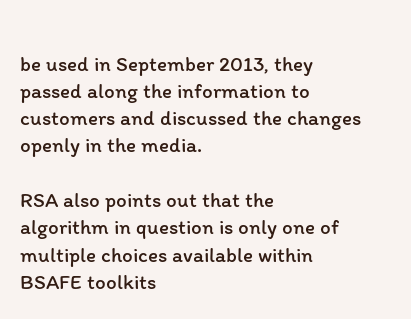be used in September 2013, they passed along the information to customers and discussed the changes openly in the media.

RSA also points out that the algorithm in question is only one of multiple choices available within BSAFE toolkits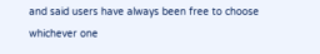and said users have always been free to choose whichever one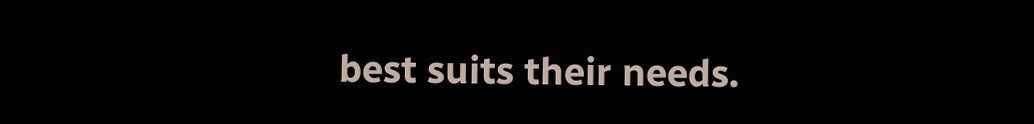best suits their needs.